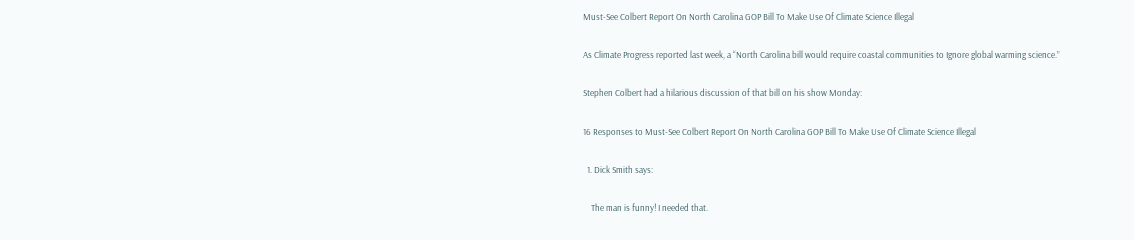Must-See Colbert Report On North Carolina GOP Bill To Make Use Of Climate Science Illegal

As Climate Progress reported last week, a “North Carolina bill would require coastal communities to Ignore global warming science.”

Stephen Colbert had a hilarious discussion of that bill on his show Monday:

16 Responses to Must-See Colbert Report On North Carolina GOP Bill To Make Use Of Climate Science Illegal

  1. Dick Smith says:

    The man is funny! I needed that.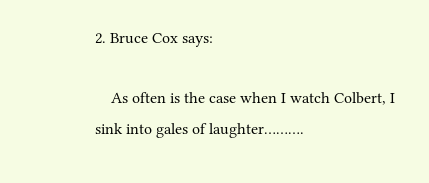2. Bruce Cox says:

    As often is the case when I watch Colbert, I sink into gales of laughter……….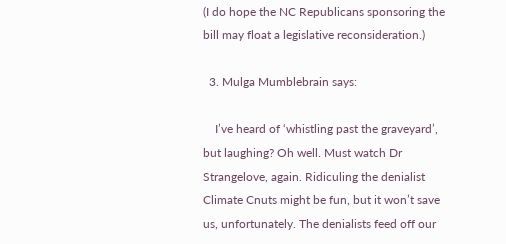(I do hope the NC Republicans sponsoring the bill may float a legislative reconsideration.)

  3. Mulga Mumblebrain says:

    I’ve heard of ‘whistling past the graveyard’, but laughing? Oh well. Must watch Dr Strangelove, again. Ridiculing the denialist Climate Cnuts might be fun, but it won’t save us, unfortunately. The denialists feed off our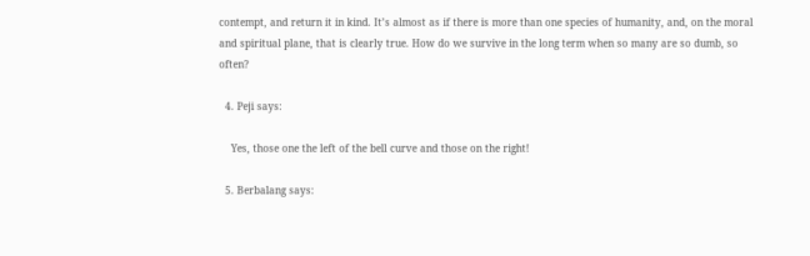contempt, and return it in kind. It’s almost as if there is more than one species of humanity, and, on the moral and spiritual plane, that is clearly true. How do we survive in the long term when so many are so dumb, so often?

  4. Peji says:

    Yes, those one the left of the bell curve and those on the right!

  5. Berbalang says: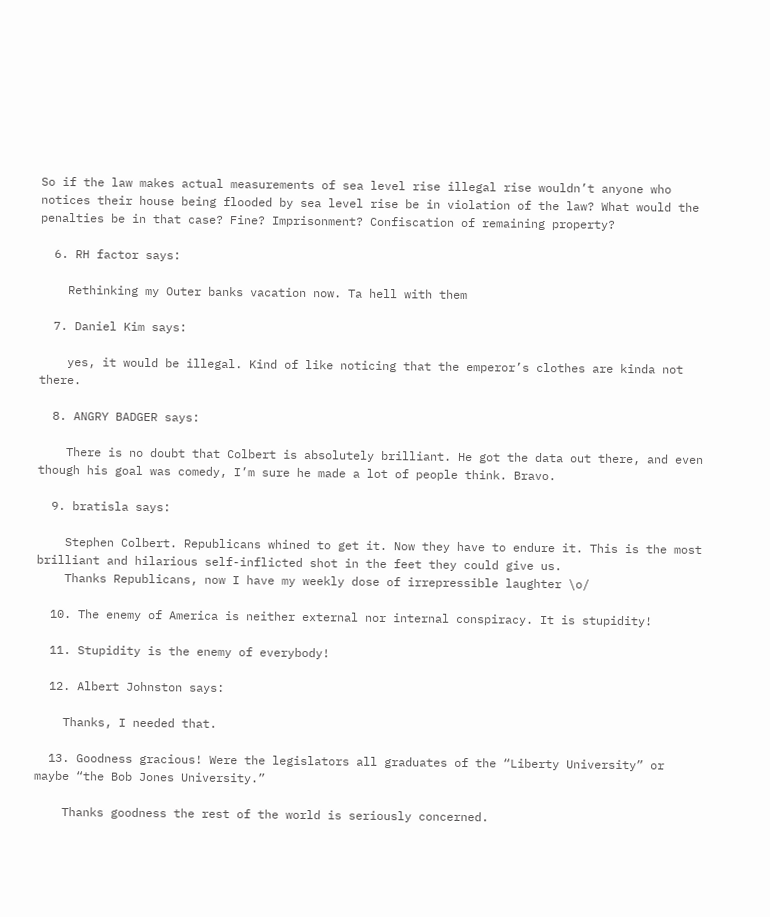So if the law makes actual measurements of sea level rise illegal rise wouldn’t anyone who notices their house being flooded by sea level rise be in violation of the law? What would the penalties be in that case? Fine? Imprisonment? Confiscation of remaining property?

  6. RH factor says:

    Rethinking my Outer banks vacation now. Ta hell with them

  7. Daniel Kim says:

    yes, it would be illegal. Kind of like noticing that the emperor’s clothes are kinda not there.

  8. ANGRY BADGER says:

    There is no doubt that Colbert is absolutely brilliant. He got the data out there, and even though his goal was comedy, I’m sure he made a lot of people think. Bravo.

  9. bratisla says:

    Stephen Colbert. Republicans whined to get it. Now they have to endure it. This is the most brilliant and hilarious self-inflicted shot in the feet they could give us.
    Thanks Republicans, now I have my weekly dose of irrepressible laughter \o/

  10. The enemy of America is neither external nor internal conspiracy. It is stupidity!

  11. Stupidity is the enemy of everybody!

  12. Albert Johnston says:

    Thanks, I needed that.

  13. Goodness gracious! Were the legislators all graduates of the “Liberty University” or maybe “the Bob Jones University.”

    Thanks goodness the rest of the world is seriously concerned.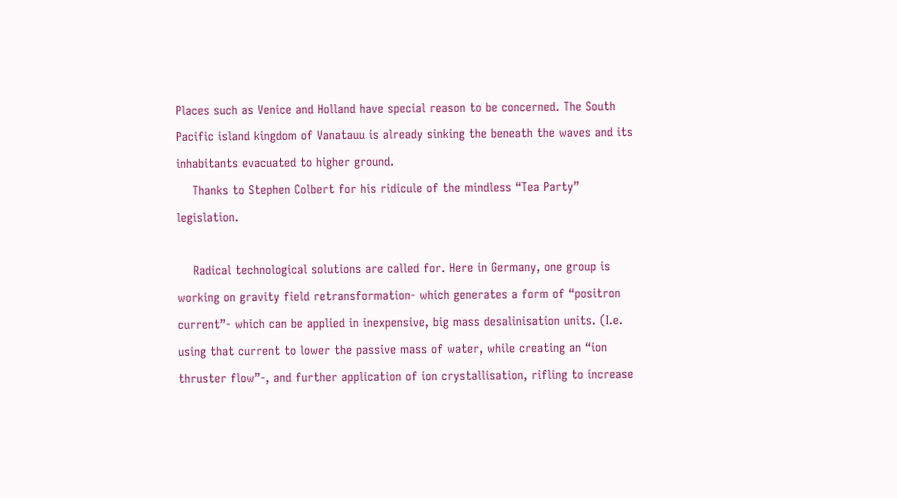Places such as Venice and Holland have special reason to be concerned. The South Pacific island kingdom of Vanatauu is already sinking the beneath the waves and its inhabitants evacuated to higher ground.
    Thanks to Stephen Colbert for his ridicule of the mindless “Tea Party” legislation.

    Radical technological solutions are called for. Here in Germany, one group is working on gravity field retransformation- which generates a form of “positron current”- which can be applied in inexpensive, big mass desalinisation units. (I.e. using that current to lower the passive mass of water, while creating an “ion thruster flow”-, and further application of ion crystallisation, rifling to increase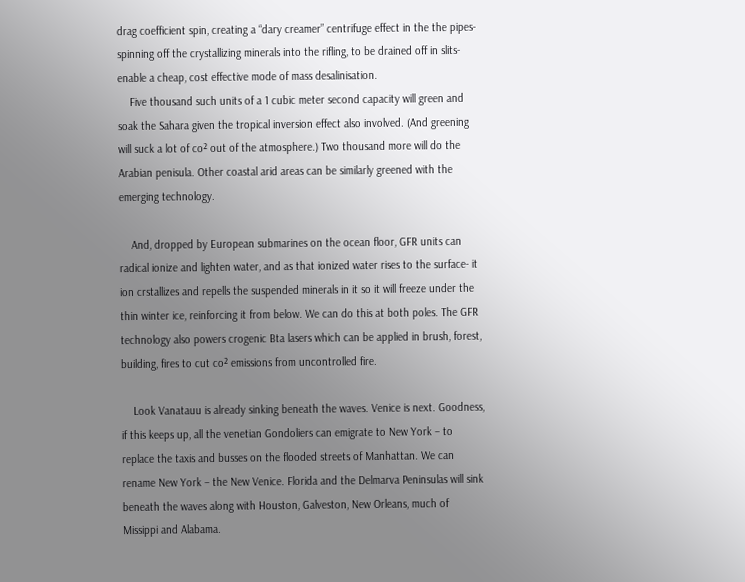drag coefficient spin, creating a “dary creamer” centrifuge effect in the the pipes- spinning off the crystallizing minerals into the rifling, to be drained off in slits- enable a cheap, cost effective mode of mass desalinisation.
    Five thousand such units of a 1 cubic meter second capacity will green and soak the Sahara given the tropical inversion effect also involved. (And greening will suck a lot of co² out of the atmosphere.) Two thousand more will do the Arabian penisula. Other coastal arid areas can be similarly greened with the emerging technology.

    And, dropped by European submarines on the ocean floor, GFR units can radical ionize and lighten water, and as that ionized water rises to the surface- it ion crstallizes and repells the suspended minerals in it so it will freeze under the thin winter ice, reinforcing it from below. We can do this at both poles. The GFR technology also powers crogenic Bta lasers which can be applied in brush, forest, building, fires to cut co² emissions from uncontrolled fire.

    Look Vanatauu is already sinking beneath the waves. Venice is next. Goodness, if this keeps up, all the venetian Gondoliers can emigrate to New York – to replace the taxis and busses on the flooded streets of Manhattan. We can rename New York – the New Venice. Florida and the Delmarva Peninsulas will sink beneath the waves along with Houston, Galveston, New Orleans, much of Missippi and Alabama.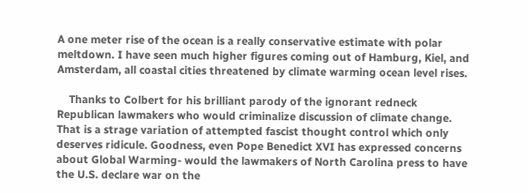A one meter rise of the ocean is a really conservative estimate with polar meltdown. I have seen much higher figures coming out of Hamburg, Kiel, and Amsterdam, all coastal cities threatened by climate warming ocean level rises.

    Thanks to Colbert for his brilliant parody of the ignorant redneck Republican lawmakers who would criminalize discussion of climate change. That is a strage variation of attempted fascist thought control which only deserves ridicule. Goodness, even Pope Benedict XVI has expressed concerns about Global Warming- would the lawmakers of North Carolina press to have the U.S. declare war on the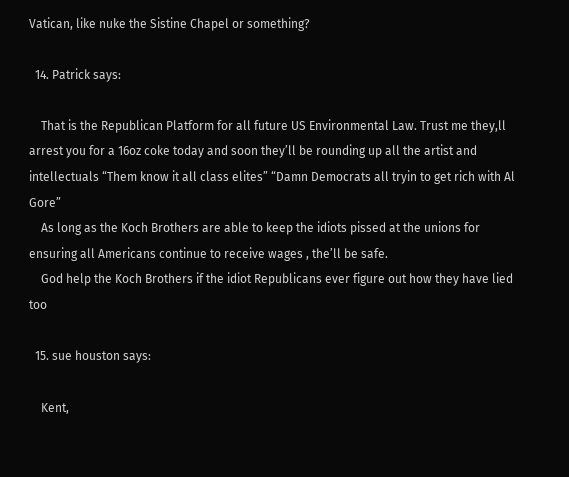Vatican, like nuke the Sistine Chapel or something?

  14. Patrick says:

    That is the Republican Platform for all future US Environmental Law. Trust me they,ll arrest you for a 16oz coke today and soon they’ll be rounding up all the artist and intellectuals “Them know it all class elites” “Damn Democrats all tryin to get rich with Al Gore”
    As long as the Koch Brothers are able to keep the idiots pissed at the unions for ensuring all Americans continue to receive wages , the’ll be safe.
    God help the Koch Brothers if the idiot Republicans ever figure out how they have lied too

  15. sue houston says:

    Kent,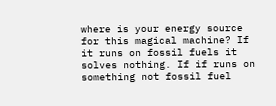where is your energy source for this magical machine? If it runs on fossil fuels it solves nothing. If if runs on something not fossil fuel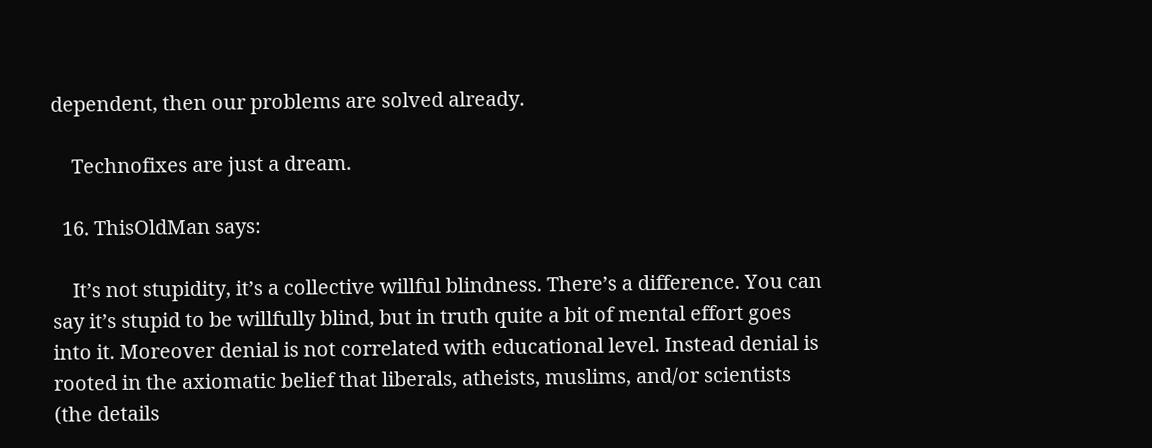dependent, then our problems are solved already.

    Technofixes are just a dream.

  16. ThisOldMan says:

    It’s not stupidity, it’s a collective willful blindness. There’s a difference. You can say it’s stupid to be willfully blind, but in truth quite a bit of mental effort goes into it. Moreover denial is not correlated with educational level. Instead denial is rooted in the axiomatic belief that liberals, atheists, muslims, and/or scientists (the details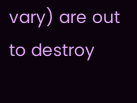vary) are out to destroy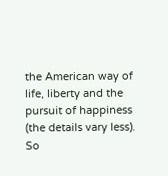the American way of life, liberty and the pursuit of happiness (the details vary less). So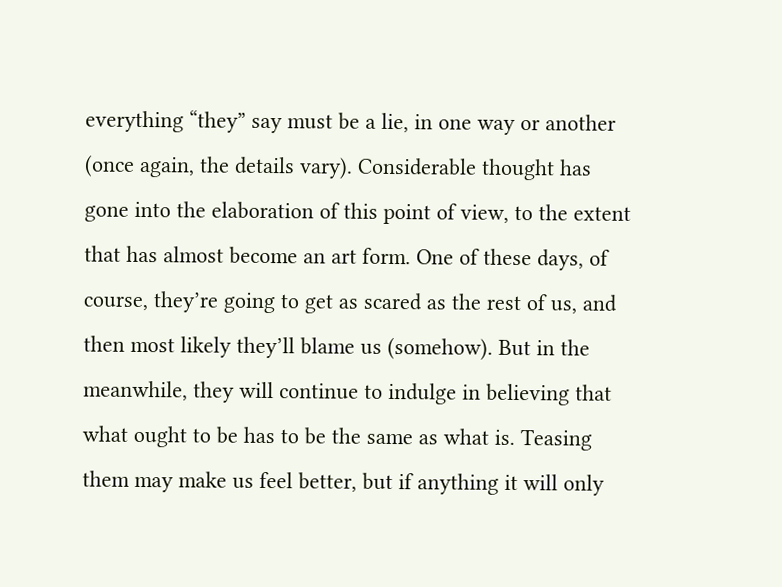everything “they” say must be a lie, in one way or another (once again, the details vary). Considerable thought has gone into the elaboration of this point of view, to the extent that has almost become an art form. One of these days, of course, they’re going to get as scared as the rest of us, and then most likely they’ll blame us (somehow). But in the meanwhile, they will continue to indulge in believing that what ought to be has to be the same as what is. Teasing them may make us feel better, but if anything it will only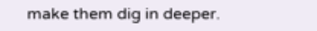make them dig in deeper.